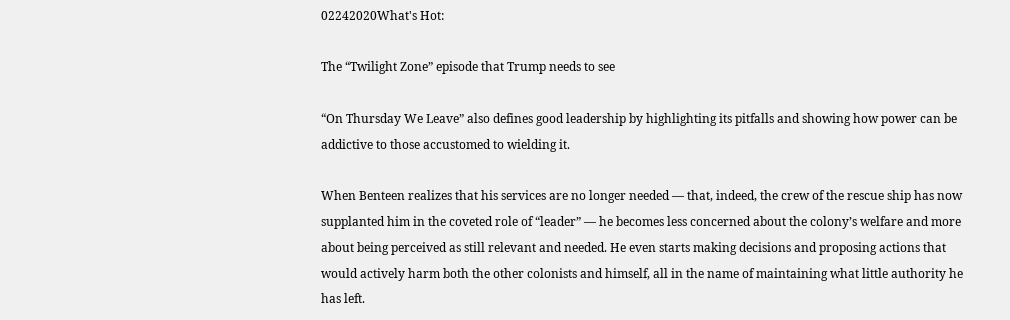02242020What's Hot:

The “Twilight Zone” episode that Trump needs to see

“On Thursday We Leave” also defines good leadership by highlighting its pitfalls and showing how power can be addictive to those accustomed to wielding it.

When Benteen realizes that his services are no longer needed — that, indeed, the crew of the rescue ship has now supplanted him in the coveted role of “leader” — he becomes less concerned about the colony’s welfare and more about being perceived as still relevant and needed. He even starts making decisions and proposing actions that would actively harm both the other colonists and himself, all in the name of maintaining what little authority he has left.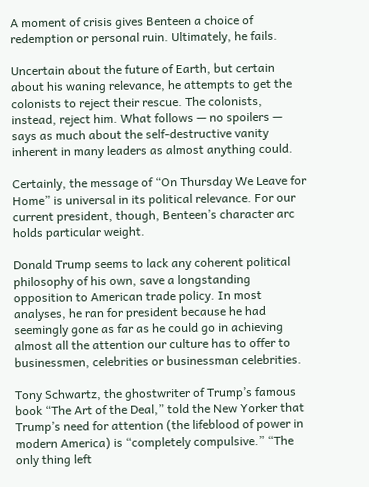A moment of crisis gives Benteen a choice of redemption or personal ruin. Ultimately, he fails.

Uncertain about the future of Earth, but certain about his waning relevance, he attempts to get the colonists to reject their rescue. The colonists, instead, reject him. What follows — no spoilers — says as much about the self-destructive vanity inherent in many leaders as almost anything could.

Certainly, the message of “On Thursday We Leave for Home” is universal in its political relevance. For our current president, though, Benteen’s character arc holds particular weight.

Donald Trump seems to lack any coherent political philosophy of his own, save a longstanding opposition to American trade policy. In most analyses, he ran for president because he had seemingly gone as far as he could go in achieving almost all the attention our culture has to offer to businessmen, celebrities or businessman celebrities.

Tony Schwartz, the ghostwriter of Trump’s famous book “The Art of the Deal,” told the New Yorker that Trump’s need for attention (the lifeblood of power in modern America) is “completely compulsive.” “The only thing left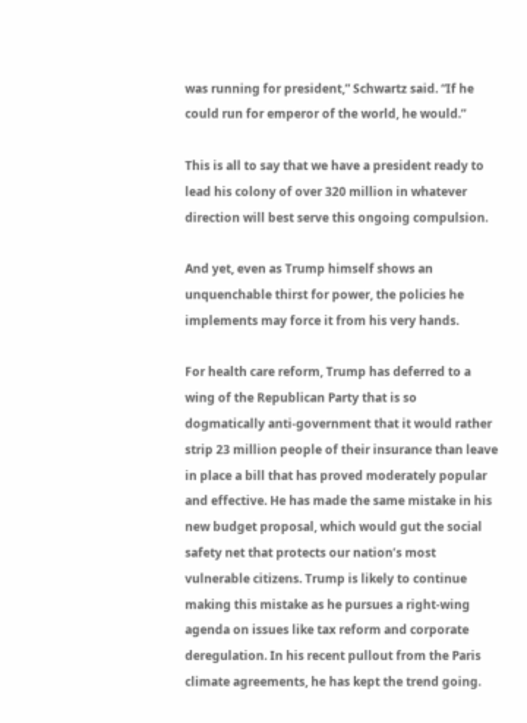was running for president,” Schwartz said. “If he could run for emperor of the world, he would.”

This is all to say that we have a president ready to lead his colony of over 320 million in whatever direction will best serve this ongoing compulsion.

And yet, even as Trump himself shows an unquenchable thirst for power, the policies he implements may force it from his very hands.

For health care reform, Trump has deferred to a wing of the Republican Party that is so dogmatically anti-government that it would rather strip 23 million people of their insurance than leave in place a bill that has proved moderately popular and effective. He has made the same mistake in his new budget proposal, which would gut the social safety net that protects our nation’s most vulnerable citizens. Trump is likely to continue making this mistake as he pursues a right-wing agenda on issues like tax reform and corporate deregulation. In his recent pullout from the Paris climate agreements, he has kept the trend going.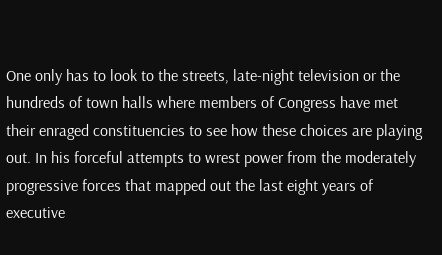One only has to look to the streets, late-night television or the hundreds of town halls where members of Congress have met their enraged constituencies to see how these choices are playing out. In his forceful attempts to wrest power from the moderately progressive forces that mapped out the last eight years of executive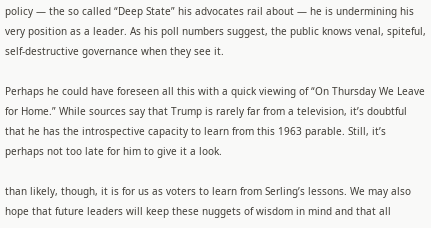policy — the so called “Deep State” his advocates rail about — he is undermining his very position as a leader. As his poll numbers suggest, the public knows venal, spiteful, self-destructive governance when they see it.

Perhaps he could have foreseen all this with a quick viewing of “On Thursday We Leave for Home.” While sources say that Trump is rarely far from a television, it’s doubtful that he has the introspective capacity to learn from this 1963 parable. Still, it’s perhaps not too late for him to give it a look.

than likely, though, it is for us as voters to learn from Serling’s lessons. We may also hope that future leaders will keep these nuggets of wisdom in mind and that all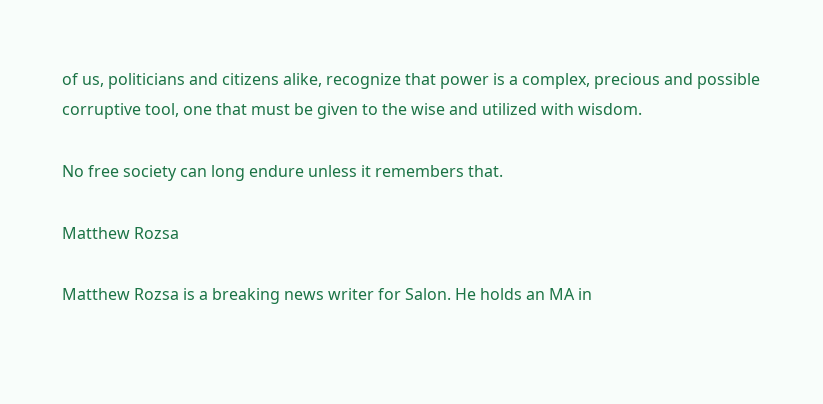of us, politicians and citizens alike, recognize that power is a complex, precious and possible corruptive tool, one that must be given to the wise and utilized with wisdom.

No free society can long endure unless it remembers that.

Matthew Rozsa

Matthew Rozsa is a breaking news writer for Salon. He holds an MA in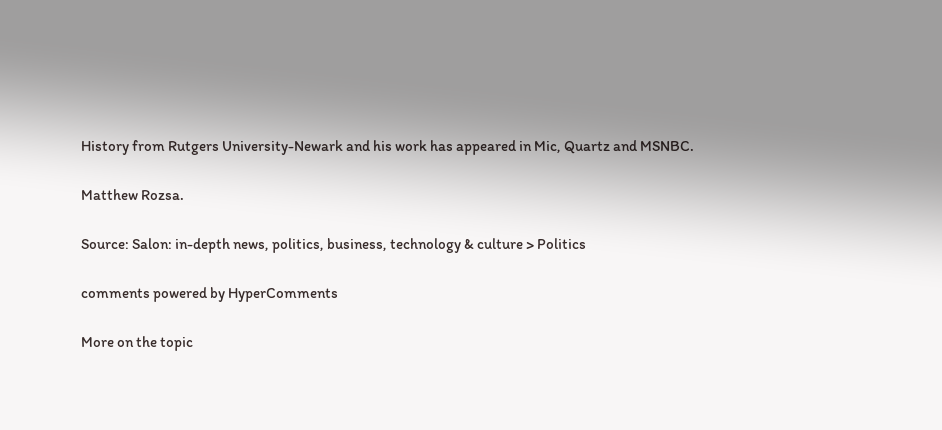History from Rutgers University-Newark and his work has appeared in Mic, Quartz and MSNBC.

Matthew Rozsa.

Source: Salon: in-depth news, politics, business, technology & culture > Politics

comments powered by HyperComments

More on the topic